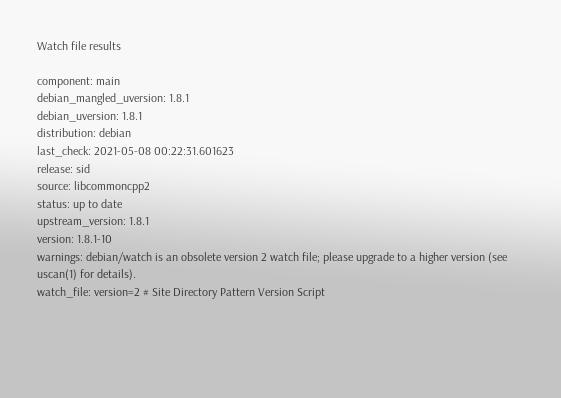Watch file results

component: main
debian_mangled_uversion: 1.8.1
debian_uversion: 1.8.1
distribution: debian
last_check: 2021-05-08 00:22:31.601623
release: sid
source: libcommoncpp2
status: up to date
upstream_version: 1.8.1
version: 1.8.1-10
warnings: debian/watch is an obsolete version 2 watch file; please upgrade to a higher version (see uscan(1) for details).
watch_file: version=2 # Site Directory Pattern Version Script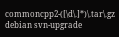commoncpp2-([\d\.]*)\.tar\.gz debian svn-upgrade